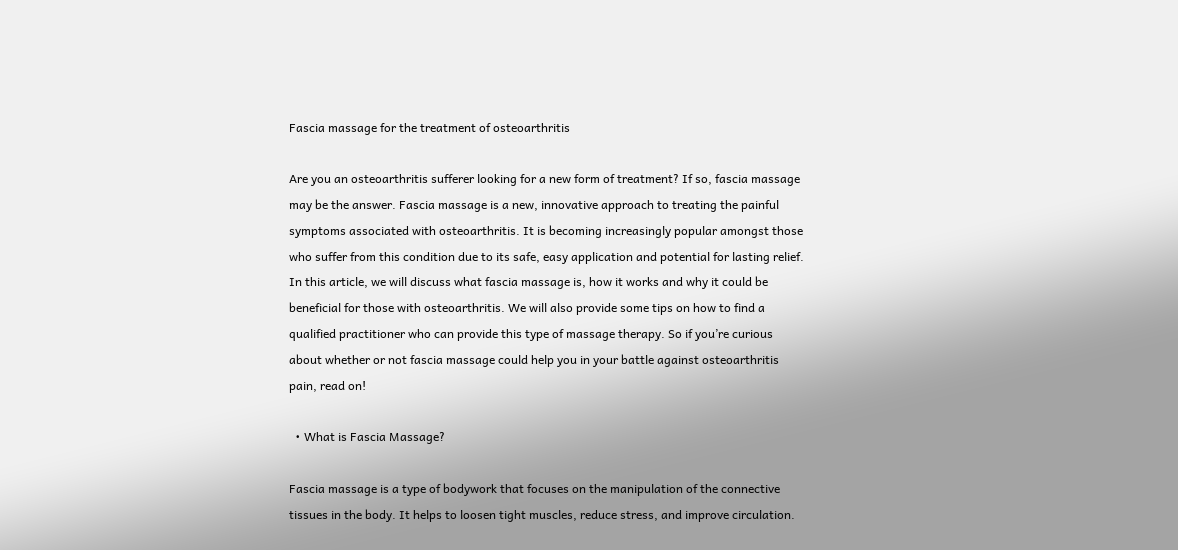Fascia massage for the treatment of osteoarthritis

Are you an osteoarthritis sufferer looking for a new form of treatment? If so, fascia massage may be the answer. Fascia massage is a new, innovative approach to treating the painful symptoms associated with osteoarthritis. It is becoming increasingly popular amongst those who suffer from this condition due to its safe, easy application and potential for lasting relief. In this article, we will discuss what fascia massage is, how it works and why it could be beneficial for those with osteoarthritis. We will also provide some tips on how to find a qualified practitioner who can provide this type of massage therapy. So if you’re curious about whether or not fascia massage could help you in your battle against osteoarthritis pain, read on!

  • What is Fascia Massage?

Fascia massage is a type of bodywork that focuses on the manipulation of the connective tissues in the body. It helps to loosen tight muscles, reduce stress, and improve circulation.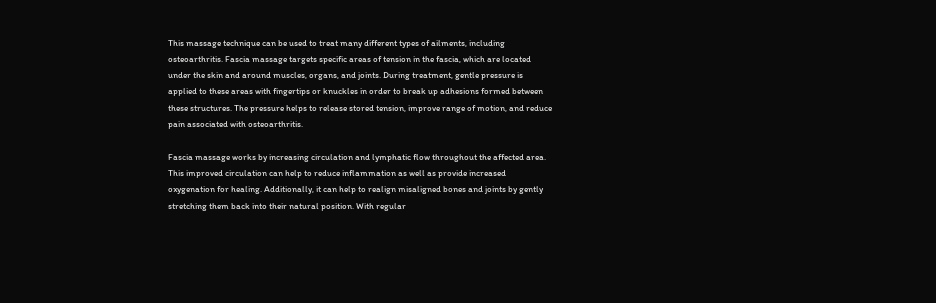This massage technique can be used to treat many different types of ailments, including osteoarthritis. Fascia massage targets specific areas of tension in the fascia, which are located under the skin and around muscles, organs, and joints. During treatment, gentle pressure is applied to these areas with fingertips or knuckles in order to break up adhesions formed between these structures. The pressure helps to release stored tension, improve range of motion, and reduce pain associated with osteoarthritis.

Fascia massage works by increasing circulation and lymphatic flow throughout the affected area. This improved circulation can help to reduce inflammation as well as provide increased oxygenation for healing. Additionally, it can help to realign misaligned bones and joints by gently stretching them back into their natural position. With regular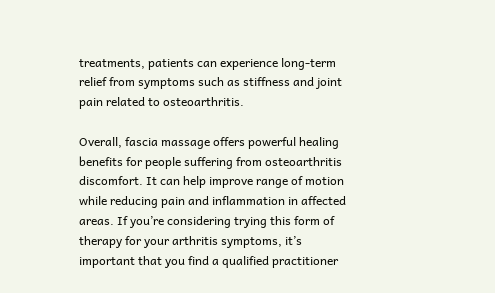treatments, patients can experience long-term relief from symptoms such as stiffness and joint pain related to osteoarthritis.

Overall, fascia massage offers powerful healing benefits for people suffering from osteoarthritis discomfort. It can help improve range of motion while reducing pain and inflammation in affected areas. If you’re considering trying this form of therapy for your arthritis symptoms, it’s important that you find a qualified practitioner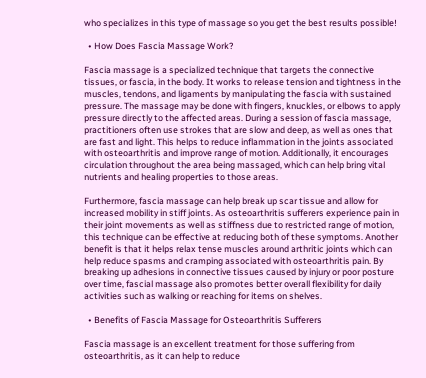who specializes in this type of massage so you get the best results possible!

  • How Does Fascia Massage Work?

Fascia massage is a specialized technique that targets the connective tissues, or fascia, in the body. It works to release tension and tightness in the muscles, tendons, and ligaments by manipulating the fascia with sustained pressure. The massage may be done with fingers, knuckles, or elbows to apply pressure directly to the affected areas. During a session of fascia massage, practitioners often use strokes that are slow and deep, as well as ones that are fast and light. This helps to reduce inflammation in the joints associated with osteoarthritis and improve range of motion. Additionally, it encourages circulation throughout the area being massaged, which can help bring vital nutrients and healing properties to those areas.

Furthermore, fascia massage can help break up scar tissue and allow for increased mobility in stiff joints. As osteoarthritis sufferers experience pain in their joint movements as well as stiffness due to restricted range of motion, this technique can be effective at reducing both of these symptoms. Another benefit is that it helps relax tense muscles around arthritic joints which can help reduce spasms and cramping associated with osteoarthritis pain. By breaking up adhesions in connective tissues caused by injury or poor posture over time, fascial massage also promotes better overall flexibility for daily activities such as walking or reaching for items on shelves.

  • Benefits of Fascia Massage for Osteoarthritis Sufferers

Fascia massage is an excellent treatment for those suffering from osteoarthritis, as it can help to reduce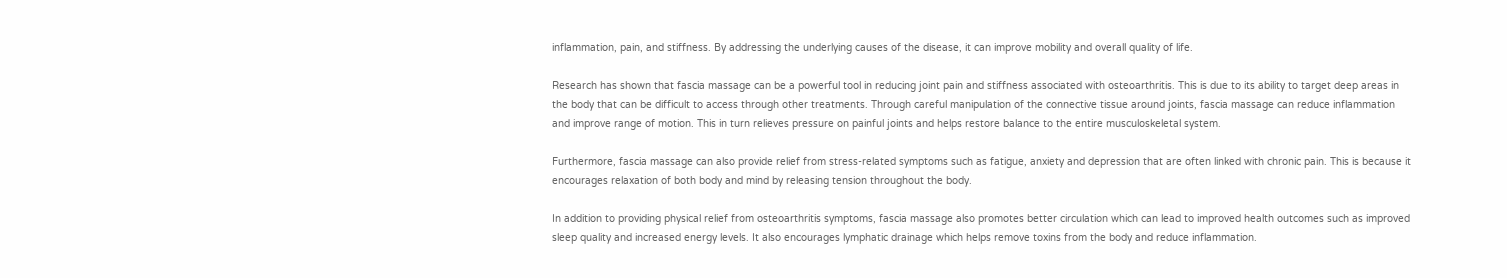inflammation, pain, and stiffness. By addressing the underlying causes of the disease, it can improve mobility and overall quality of life.

Research has shown that fascia massage can be a powerful tool in reducing joint pain and stiffness associated with osteoarthritis. This is due to its ability to target deep areas in the body that can be difficult to access through other treatments. Through careful manipulation of the connective tissue around joints, fascia massage can reduce inflammation and improve range of motion. This in turn relieves pressure on painful joints and helps restore balance to the entire musculoskeletal system.

Furthermore, fascia massage can also provide relief from stress-related symptoms such as fatigue, anxiety and depression that are often linked with chronic pain. This is because it encourages relaxation of both body and mind by releasing tension throughout the body.

In addition to providing physical relief from osteoarthritis symptoms, fascia massage also promotes better circulation which can lead to improved health outcomes such as improved sleep quality and increased energy levels. It also encourages lymphatic drainage which helps remove toxins from the body and reduce inflammation.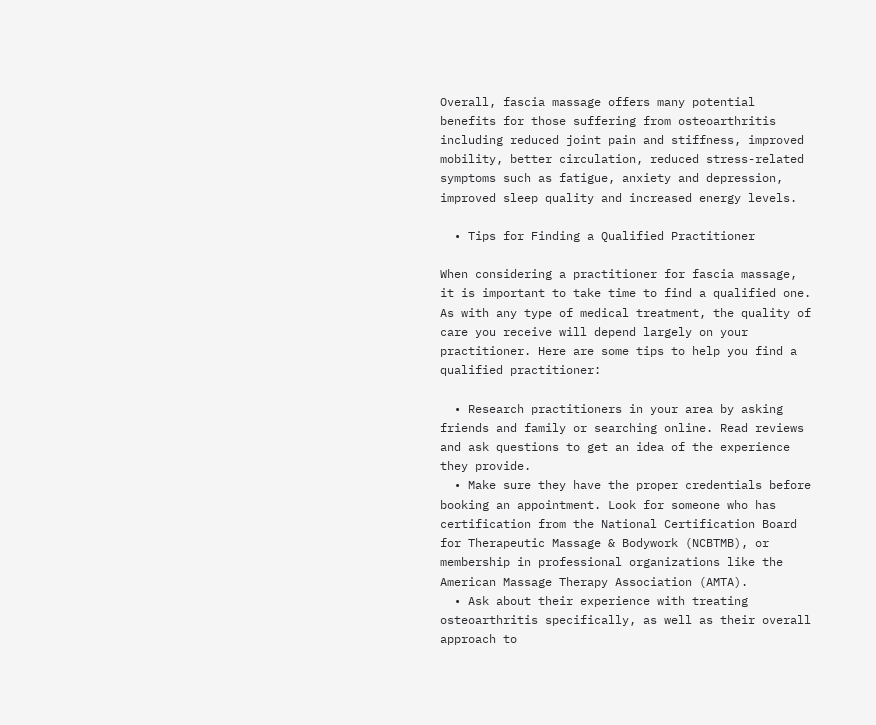Overall, fascia massage offers many potential benefits for those suffering from osteoarthritis including reduced joint pain and stiffness, improved mobility, better circulation, reduced stress-related symptoms such as fatigue, anxiety and depression, improved sleep quality and increased energy levels.

  • Tips for Finding a Qualified Practitioner

When considering a practitioner for fascia massage, it is important to take time to find a qualified one. As with any type of medical treatment, the quality of care you receive will depend largely on your practitioner. Here are some tips to help you find a qualified practitioner:

  • Research practitioners in your area by asking friends and family or searching online. Read reviews and ask questions to get an idea of the experience they provide.
  • Make sure they have the proper credentials before booking an appointment. Look for someone who has certification from the National Certification Board for Therapeutic Massage & Bodywork (NCBTMB), or membership in professional organizations like the American Massage Therapy Association (AMTA).
  • Ask about their experience with treating osteoarthritis specifically, as well as their overall approach to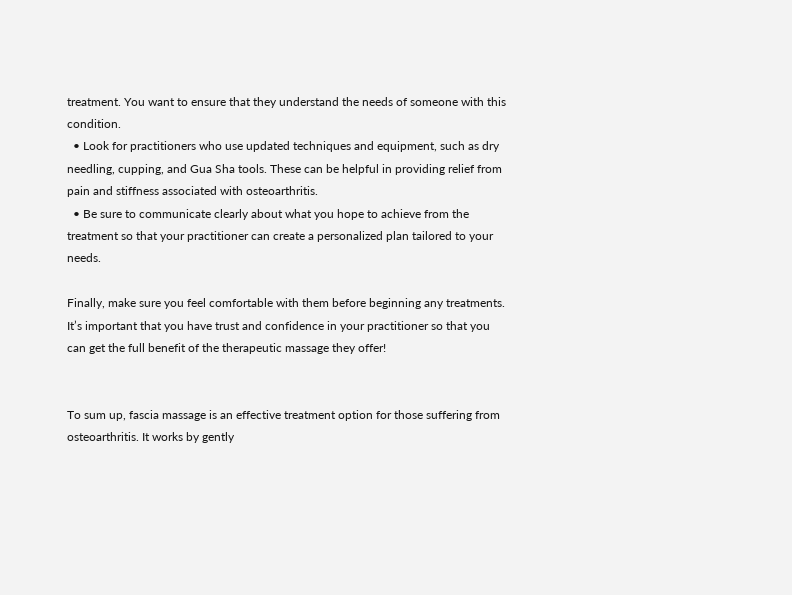treatment. You want to ensure that they understand the needs of someone with this condition.
  • Look for practitioners who use updated techniques and equipment, such as dry needling, cupping, and Gua Sha tools. These can be helpful in providing relief from pain and stiffness associated with osteoarthritis.
  • Be sure to communicate clearly about what you hope to achieve from the treatment so that your practitioner can create a personalized plan tailored to your needs.

Finally, make sure you feel comfortable with them before beginning any treatments. It’s important that you have trust and confidence in your practitioner so that you can get the full benefit of the therapeutic massage they offer!


To sum up, fascia massage is an effective treatment option for those suffering from osteoarthritis. It works by gently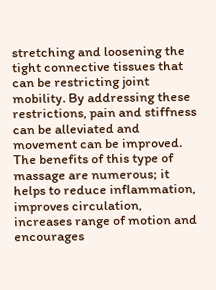stretching and loosening the tight connective tissues that can be restricting joint mobility. By addressing these restrictions, pain and stiffness can be alleviated and movement can be improved. The benefits of this type of massage are numerous; it helps to reduce inflammation, improves circulation, increases range of motion and encourages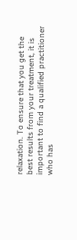relaxation. To ensure that you get the best results from your treatment, it is important to find a qualified practitioner who has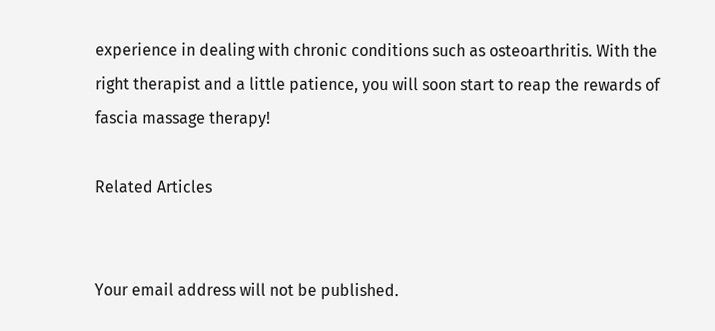experience in dealing with chronic conditions such as osteoarthritis. With the right therapist and a little patience, you will soon start to reap the rewards of fascia massage therapy!

Related Articles


Your email address will not be published.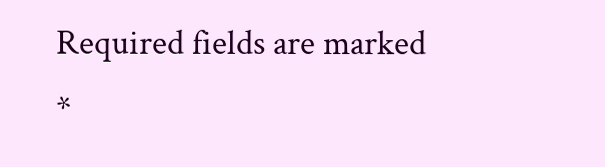Required fields are marked *